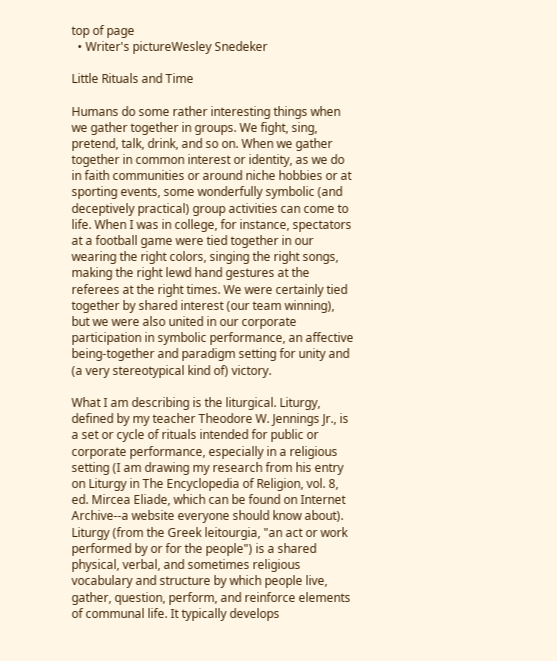top of page
  • Writer's pictureWesley Snedeker

Little Rituals and Time

Humans do some rather interesting things when we gather together in groups. We fight, sing, pretend, talk, drink, and so on. When we gather together in common interest or identity, as we do in faith communities or around niche hobbies or at sporting events, some wonderfully symbolic (and deceptively practical) group activities can come to life. When I was in college, for instance, spectators at a football game were tied together in our wearing the right colors, singing the right songs, making the right lewd hand gestures at the referees at the right times. We were certainly tied together by shared interest (our team winning), but we were also united in our corporate participation in symbolic performance, an affective being-together and paradigm setting for unity and (a very stereotypical kind of) victory.

What I am describing is the liturgical. Liturgy, defined by my teacher Theodore W. Jennings Jr., is a set or cycle of rituals intended for public or corporate performance, especially in a religious setting (I am drawing my research from his entry on Liturgy in The Encyclopedia of Religion, vol. 8, ed. Mircea Eliade, which can be found on Internet Archive--a website everyone should know about). Liturgy (from the Greek leitourgia, "an act or work performed by or for the people") is a shared physical, verbal, and sometimes religious vocabulary and structure by which people live, gather, question, perform, and reinforce elements of communal life. It typically develops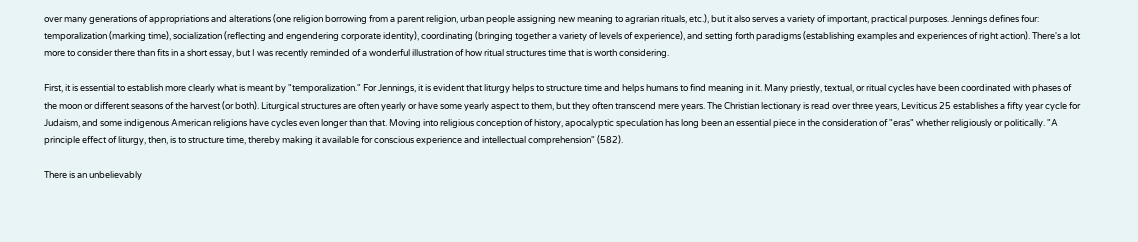over many generations of appropriations and alterations (one religion borrowing from a parent religion, urban people assigning new meaning to agrarian rituals, etc.), but it also serves a variety of important, practical purposes. Jennings defines four: temporalization (marking time), socialization (reflecting and engendering corporate identity), coordinating (bringing together a variety of levels of experience), and setting forth paradigms (establishing examples and experiences of right action). There's a lot more to consider there than fits in a short essay, but I was recently reminded of a wonderful illustration of how ritual structures time that is worth considering.

First, it is essential to establish more clearly what is meant by "temporalization." For Jennings, it is evident that liturgy helps to structure time and helps humans to find meaning in it. Many priestly, textual, or ritual cycles have been coordinated with phases of the moon or different seasons of the harvest (or both). Liturgical structures are often yearly or have some yearly aspect to them, but they often transcend mere years. The Christian lectionary is read over three years, Leviticus 25 establishes a fifty year cycle for Judaism, and some indigenous American religions have cycles even longer than that. Moving into religious conception of history, apocalyptic speculation has long been an essential piece in the consideration of "eras" whether religiously or politically. "A principle effect of liturgy, then, is to structure time, thereby making it available for conscious experience and intellectual comprehension" (582).

There is an unbelievably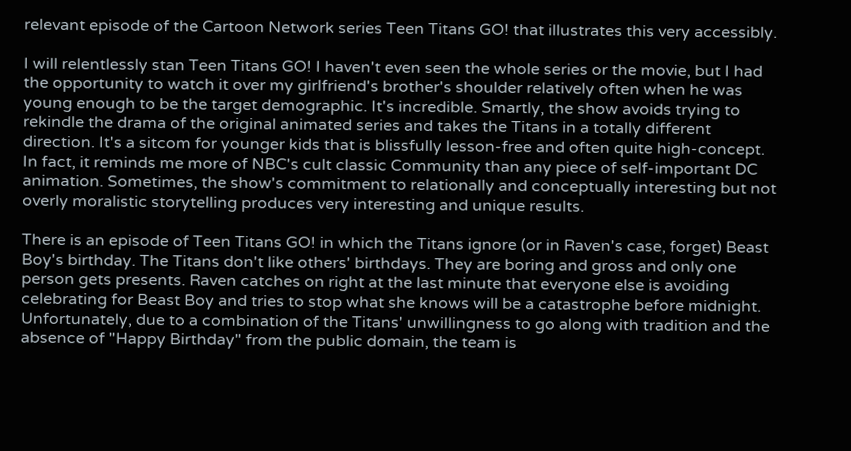relevant episode of the Cartoon Network series Teen Titans GO! that illustrates this very accessibly.

I will relentlessly stan Teen Titans GO! I haven't even seen the whole series or the movie, but I had the opportunity to watch it over my girlfriend's brother's shoulder relatively often when he was young enough to be the target demographic. It's incredible. Smartly, the show avoids trying to rekindle the drama of the original animated series and takes the Titans in a totally different direction. It's a sitcom for younger kids that is blissfully lesson-free and often quite high-concept. In fact, it reminds me more of NBC's cult classic Community than any piece of self-important DC animation. Sometimes, the show's commitment to relationally and conceptually interesting but not overly moralistic storytelling produces very interesting and unique results.

There is an episode of Teen Titans GO! in which the Titans ignore (or in Raven's case, forget) Beast Boy's birthday. The Titans don't like others' birthdays. They are boring and gross and only one person gets presents. Raven catches on right at the last minute that everyone else is avoiding celebrating for Beast Boy and tries to stop what she knows will be a catastrophe before midnight. Unfortunately, due to a combination of the Titans' unwillingness to go along with tradition and the absence of "Happy Birthday" from the public domain, the team is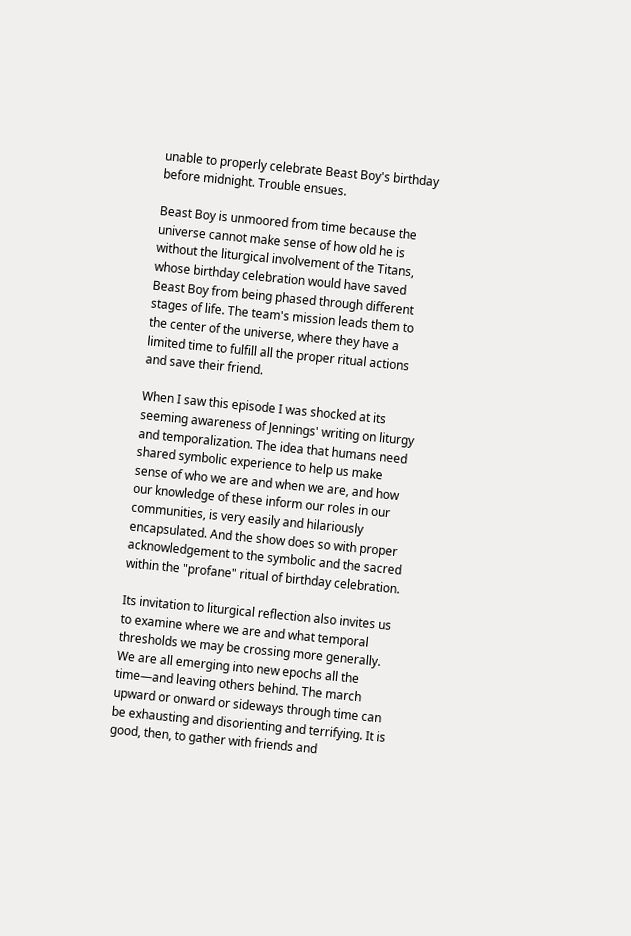unable to properly celebrate Beast Boy's birthday before midnight. Trouble ensues.

Beast Boy is unmoored from time because the universe cannot make sense of how old he is without the liturgical involvement of the Titans, whose birthday celebration would have saved Beast Boy from being phased through different stages of life. The team's mission leads them to the center of the universe, where they have a limited time to fulfill all the proper ritual actions and save their friend.

When I saw this episode I was shocked at its seeming awareness of Jennings' writing on liturgy and temporalization. The idea that humans need shared symbolic experience to help us make sense of who we are and when we are, and how our knowledge of these inform our roles in our communities, is very easily and hilariously encapsulated. And the show does so with proper acknowledgement to the symbolic and the sacred within the "profane" ritual of birthday celebration.

Its invitation to liturgical reflection also invites us to examine where we are and what temporal thresholds we may be crossing more generally. We are all emerging into new epochs all the time—and leaving others behind. The march upward or onward or sideways through time can be exhausting and disorienting and terrifying. It is good, then, to gather with friends and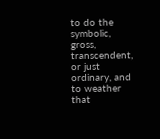to do the symbolic, gross, transcendent, or just ordinary, and to weather that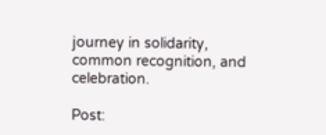journey in solidarity, common recognition, and celebration.

Post: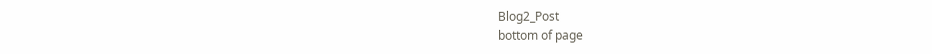Blog2_Post
bottom of page